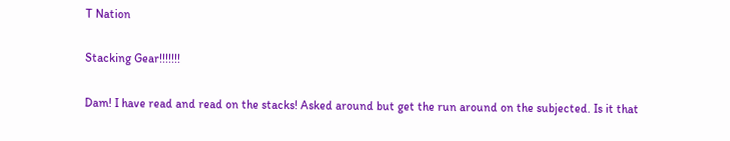T Nation

Stacking Gear!!!!!!!

Dam! I have read and read on the stacks! Asked around but get the run around on the subjected. Is it that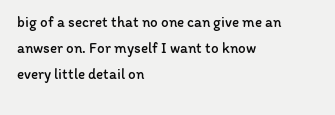big of a secret that no one can give me an anwser on. For myself I want to know every little detail on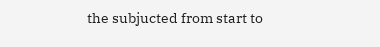the subjucted from start to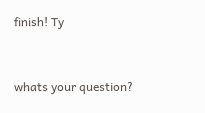finish! Ty



whats your question?